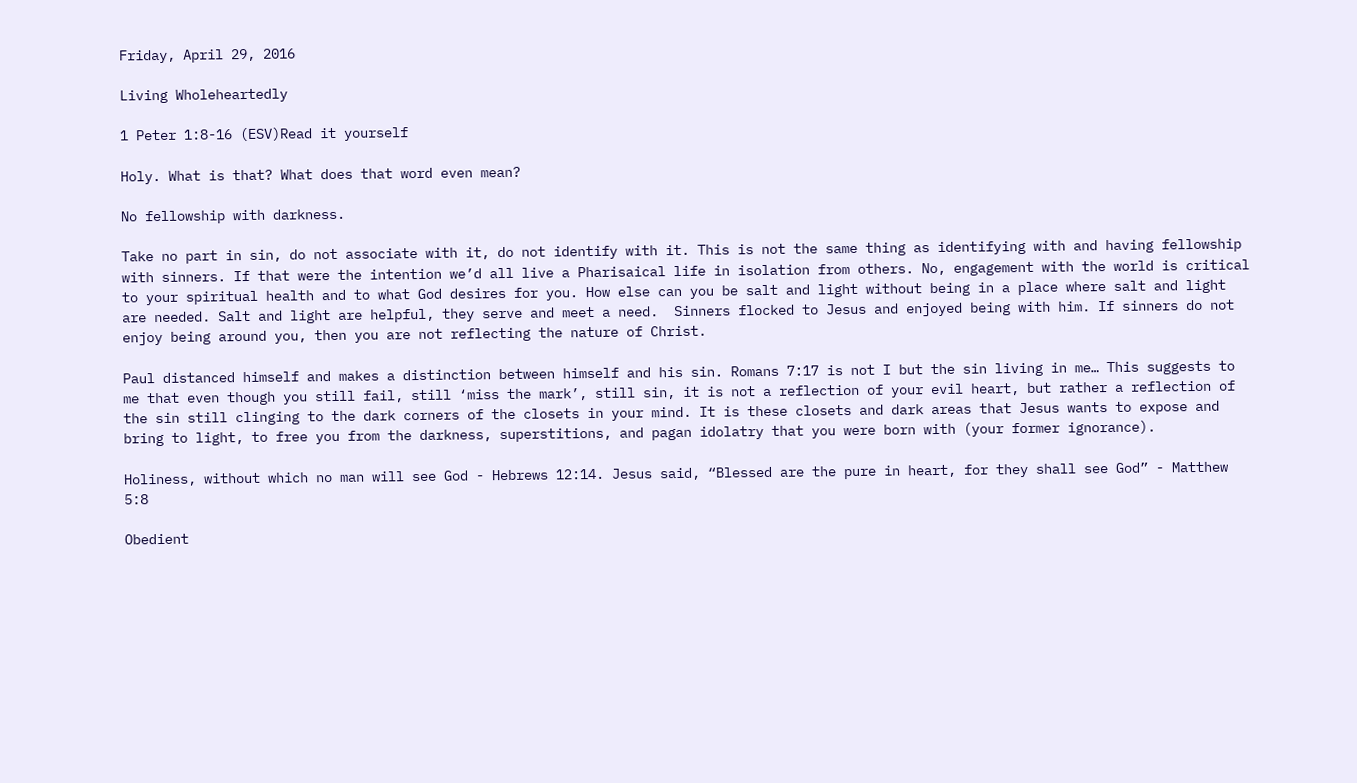Friday, April 29, 2016

Living Wholeheartedly

1 Peter 1:8-16 (ESV)Read it yourself

Holy. What is that? What does that word even mean?

No fellowship with darkness.

Take no part in sin, do not associate with it, do not identify with it. This is not the same thing as identifying with and having fellowship with sinners. If that were the intention we’d all live a Pharisaical life in isolation from others. No, engagement with the world is critical to your spiritual health and to what God desires for you. How else can you be salt and light without being in a place where salt and light are needed. Salt and light are helpful, they serve and meet a need.  Sinners flocked to Jesus and enjoyed being with him. If sinners do not enjoy being around you, then you are not reflecting the nature of Christ.

Paul distanced himself and makes a distinction between himself and his sin. Romans 7:17 is not I but the sin living in me… This suggests to me that even though you still fail, still ‘miss the mark’, still sin, it is not a reflection of your evil heart, but rather a reflection of the sin still clinging to the dark corners of the closets in your mind. It is these closets and dark areas that Jesus wants to expose and bring to light, to free you from the darkness, superstitions, and pagan idolatry that you were born with (your former ignorance).

Holiness, without which no man will see God - Hebrews 12:14. Jesus said, “Blessed are the pure in heart, for they shall see God” - Matthew 5:8

Obedient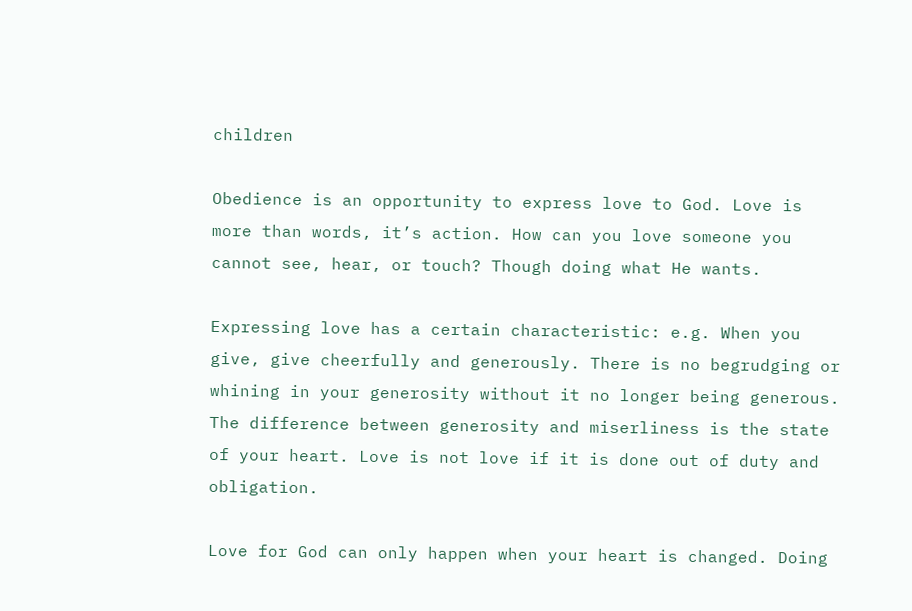children

Obedience is an opportunity to express love to God. Love is more than words, it’s action. How can you love someone you cannot see, hear, or touch? Though doing what He wants.

Expressing love has a certain characteristic: e.g. When you give, give cheerfully and generously. There is no begrudging or whining in your generosity without it no longer being generous. The difference between generosity and miserliness is the state of your heart. Love is not love if it is done out of duty and obligation.

Love for God can only happen when your heart is changed. Doing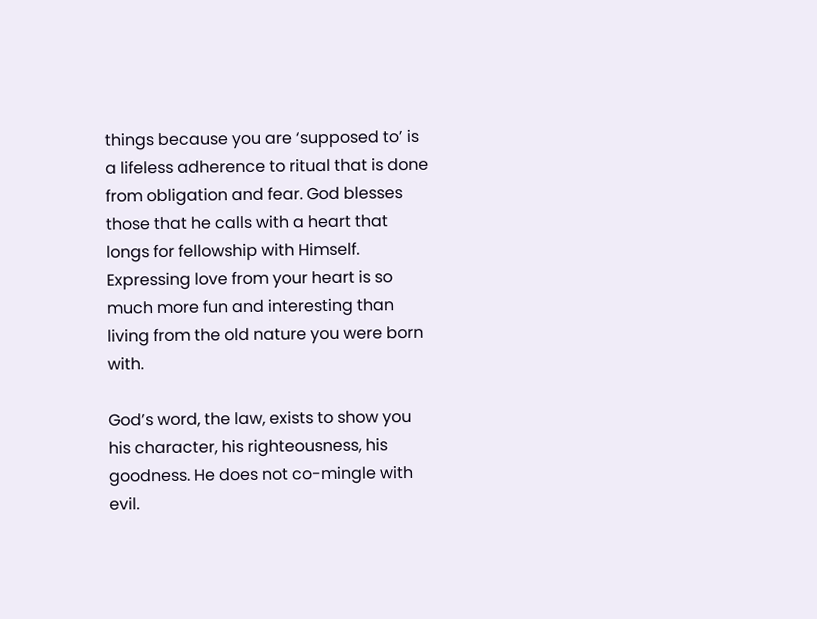things because you are ‘supposed to’ is a lifeless adherence to ritual that is done from obligation and fear. God blesses those that he calls with a heart that longs for fellowship with Himself. Expressing love from your heart is so much more fun and interesting than living from the old nature you were born with.

God’s word, the law, exists to show you his character, his righteousness, his goodness. He does not co-mingle with evil.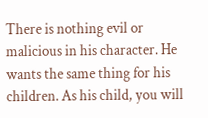There is nothing evil or malicious in his character. He wants the same thing for his children. As his child, you will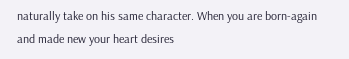naturally take on his same character. When you are born-again and made new your heart desires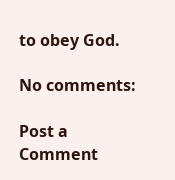to obey God.

No comments:

Post a Comment